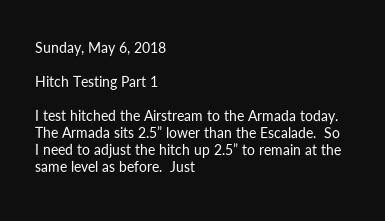Sunday, May 6, 2018

Hitch Testing Part 1

I test hitched the Airstream to the Armada today.  The Armada sits 2.5” lower than the Escalade.  So I need to adjust the hitch up 2.5” to remain at the same level as before.  Just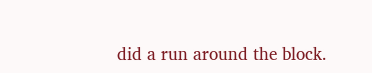did a run around the block.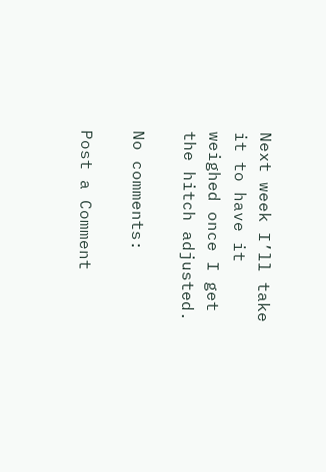Next week I’ll take it to have it weighed once I get the hitch adjusted.

No comments:

Post a Comment